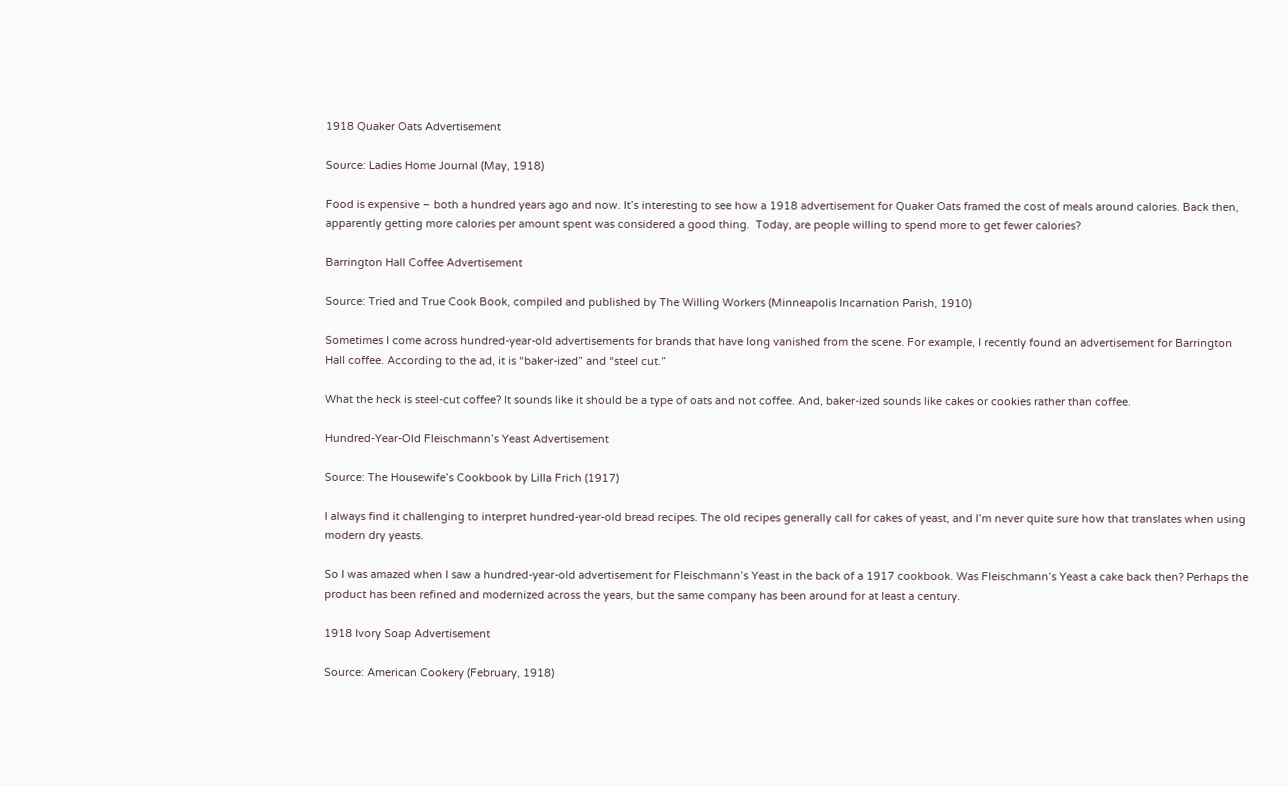1918 Quaker Oats Advertisement

Source: Ladies Home Journal (May, 1918)

Food is expensive – both a hundred years ago and now. It’s interesting to see how a 1918 advertisement for Quaker Oats framed the cost of meals around calories. Back then, apparently getting more calories per amount spent was considered a good thing.  Today, are people willing to spend more to get fewer calories?

Barrington Hall Coffee Advertisement

Source: Tried and True Cook Book, compiled and published by The Willing Workers (Minneapolis Incarnation Parish, 1910)

Sometimes I come across hundred-year-old advertisements for brands that have long vanished from the scene. For example, I recently found an advertisement for Barrington Hall coffee. According to the ad, it is “baker-ized” and “steel cut.”

What the heck is steel-cut coffee? It sounds like it should be a type of oats and not coffee. And, baker-ized sounds like cakes or cookies rather than coffee.

Hundred-Year-Old Fleischmann’s Yeast Advertisement

Source: The Housewife’s Cookbook by Lilla Frich (1917)

I always find it challenging to interpret hundred-year-old bread recipes. The old recipes generally call for cakes of yeast, and I’m never quite sure how that translates when using modern dry yeasts.

So I was amazed when I saw a hundred-year-old advertisement for Fleischmann’s Yeast in the back of a 1917 cookbook. Was Fleischmann’s Yeast a cake back then? Perhaps the product has been refined and modernized across the years, but the same company has been around for at least a century.

1918 Ivory Soap Advertisement

Source: American Cookery (February, 1918)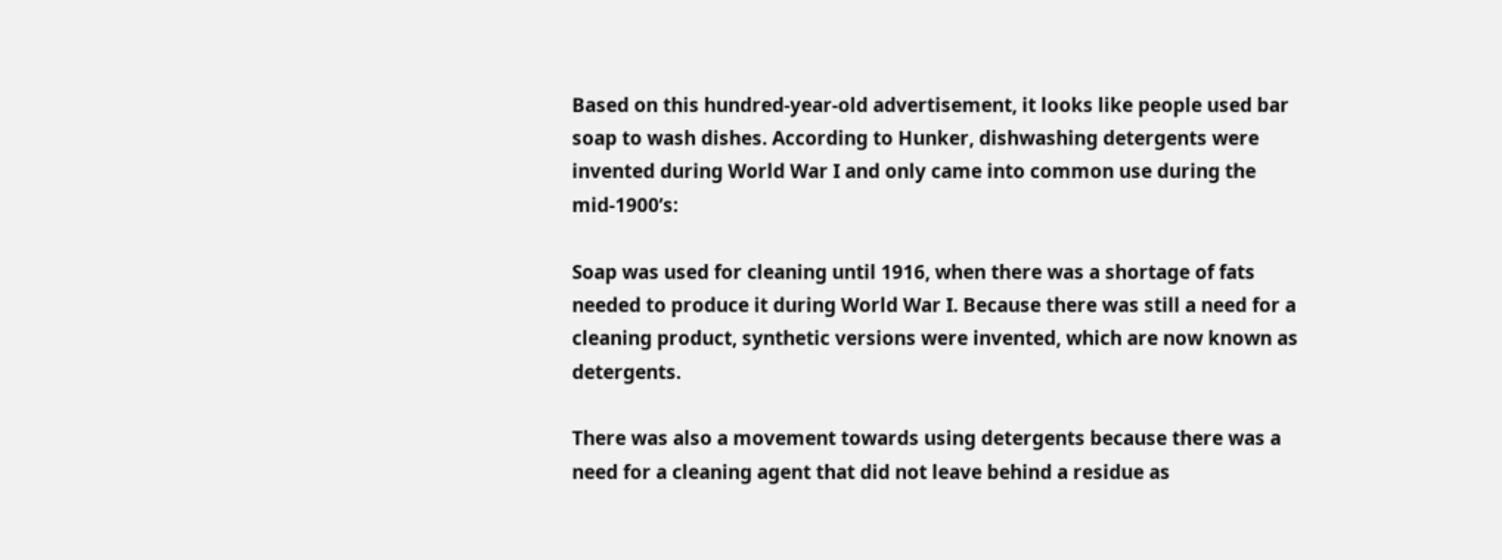Based on this hundred-year-old advertisement, it looks like people used bar soap to wash dishes. According to Hunker, dishwashing detergents were invented during World War I and only came into common use during the mid-1900’s:

Soap was used for cleaning until 1916, when there was a shortage of fats needed to produce it during World War I. Because there was still a need for a cleaning product, synthetic versions were invented, which are now known as detergents.

There was also a movement towards using detergents because there was a need for a cleaning agent that did not leave behind a residue as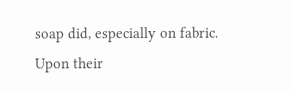soap did, especially on fabric. Upon their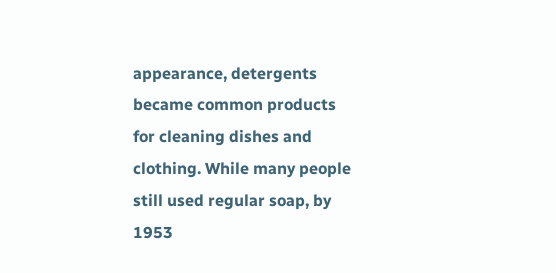appearance, detergents became common products for cleaning dishes and clothing. While many people still used regular soap, by 1953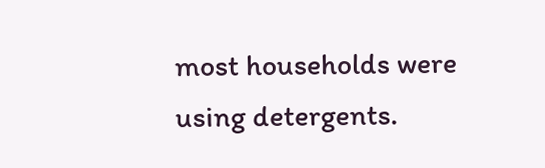most households were using detergents.